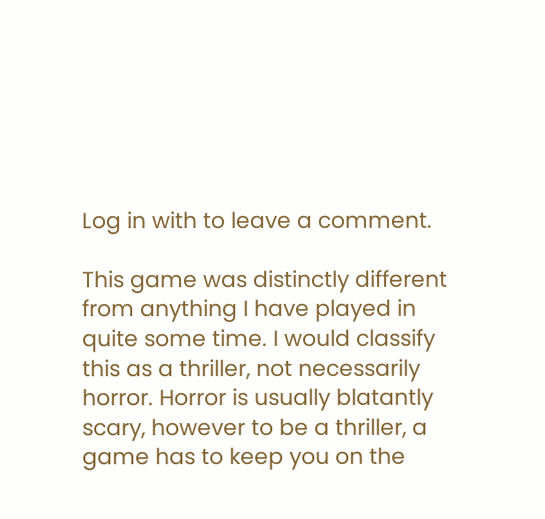Log in with to leave a comment.

This game was distinctly different from anything I have played in quite some time. I would classify this as a thriller, not necessarily horror. Horror is usually blatantly scary, however to be a thriller, a game has to keep you on the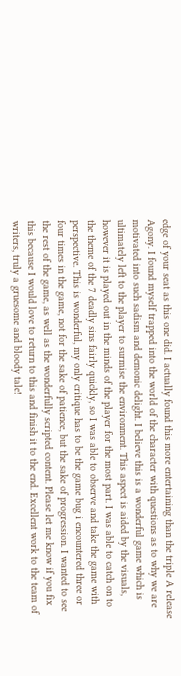edge of your seat as this one did. I actually found this more entertaining than the triple A release Agony. I found myself trapped into the world of the character with questions as to why we are motivated into such sadism and demonic delight. I believe this is a wonderful game which is ultimately left to the player to surmise the environment. This aspect is aided by the visuals, however it is played out in the minds of the player for the most part. I was able to catch on to the theme of the 7 deadly sins fairly quickly, so I was able to observe and take the game with perspective. This is wonderful, my only critique has to be the game bug i encountered three or four times in the game, not for the sake of patience, but the sake of progression. I wanted to see the rest of the game, as well as the wonderfully scripted content. Please let me know if you fix this because I would love to return to this and finish it to the end. Excellent work to the team of writers, truly a gruesome and bloody tale!